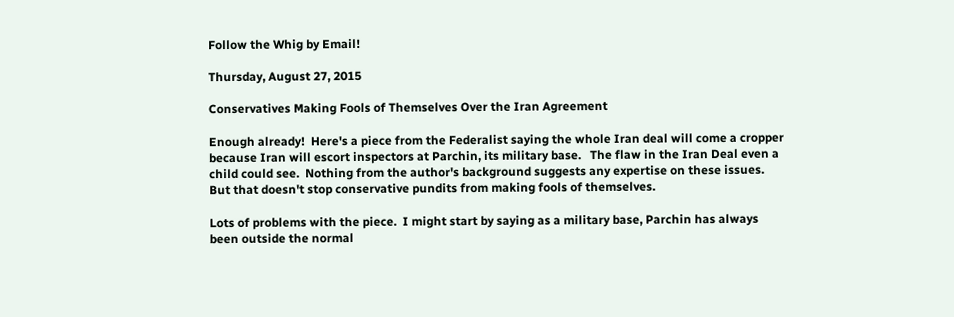Follow the Whig by Email!

Thursday, August 27, 2015

Conservatives Making Fools of Themselves Over the Iran Agreement

Enough already!  Here's a piece from the Federalist saying the whole Iran deal will come a cropper because Iran will escort inspectors at Parchin, its military base.   The flaw in the Iran Deal even a child could see.  Nothing from the author's background suggests any expertise on these issues.  But that doesn't stop conservative pundits from making fools of themselves.

Lots of problems with the piece.  I might start by saying as a military base, Parchin has always been outside the normal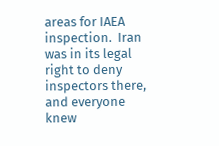areas for IAEA inspection.  Iran was in its legal right to deny inspectors there, and everyone knew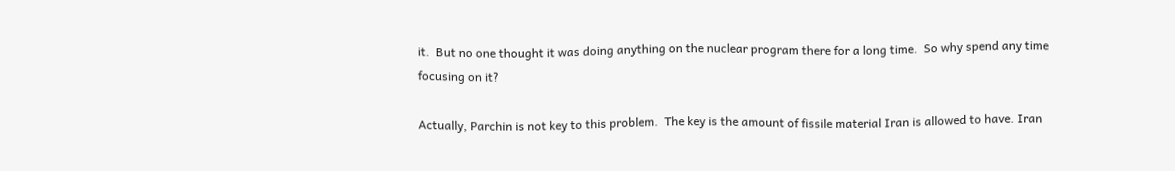it.  But no one thought it was doing anything on the nuclear program there for a long time.  So why spend any time focusing on it?

Actually, Parchin is not key to this problem.  The key is the amount of fissile material Iran is allowed to have. Iran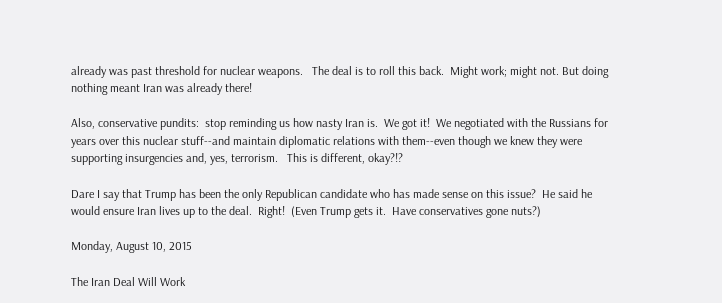already was past threshold for nuclear weapons.   The deal is to roll this back.  Might work; might not. But doing nothing meant Iran was already there!

Also, conservative pundits:  stop reminding us how nasty Iran is.  We got it!  We negotiated with the Russians for years over this nuclear stuff--and maintain diplomatic relations with them--even though we knew they were supporting insurgencies and, yes, terrorism.   This is different, okay?!?

Dare I say that Trump has been the only Republican candidate who has made sense on this issue?  He said he would ensure Iran lives up to the deal.  Right!  (Even Trump gets it.  Have conservatives gone nuts?)

Monday, August 10, 2015

The Iran Deal Will Work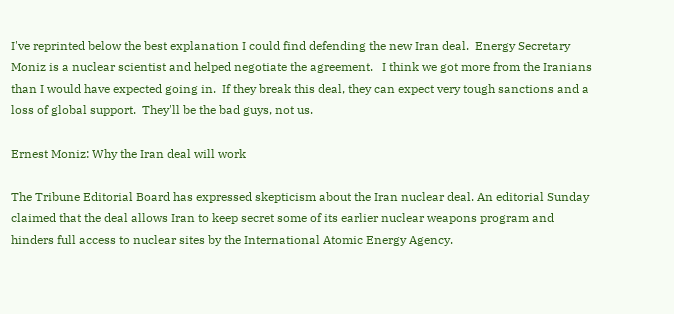I've reprinted below the best explanation I could find defending the new Iran deal.  Energy Secretary Moniz is a nuclear scientist and helped negotiate the agreement.   I think we got more from the Iranians than I would have expected going in.  If they break this deal, they can expect very tough sanctions and a loss of global support.  They'll be the bad guys, not us.

Ernest Moniz: Why the Iran deal will work

The Tribune Editorial Board has expressed skepticism about the Iran nuclear deal. An editorial Sunday claimed that the deal allows Iran to keep secret some of its earlier nuclear weapons program and hinders full access to nuclear sites by the International Atomic Energy Agency.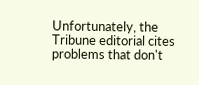Unfortunately, the Tribune editorial cites problems that don't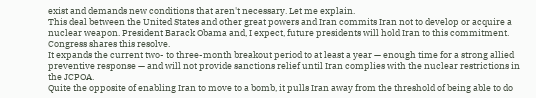exist and demands new conditions that aren't necessary. Let me explain.
This deal between the United States and other great powers and Iran commits Iran not to develop or acquire a nuclear weapon. President Barack Obama and, I expect, future presidents will hold Iran to this commitment. Congress shares this resolve.
It expands the current two- to three-month breakout period to at least a year — enough time for a strong allied preventive response — and will not provide sanctions relief until Iran complies with the nuclear restrictions in the JCPOA.
Quite the opposite of enabling Iran to move to a bomb, it pulls Iran away from the threshold of being able to do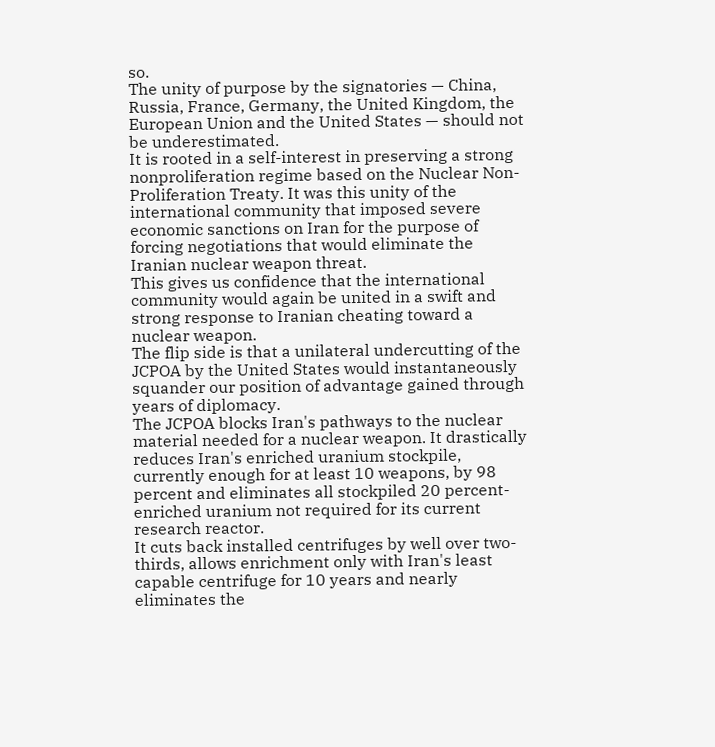so.
The unity of purpose by the signatories — China, Russia, France, Germany, the United Kingdom, the European Union and the United States — should not be underestimated.
It is rooted in a self-interest in preserving a strong nonproliferation regime based on the Nuclear Non-Proliferation Treaty. It was this unity of the international community that imposed severe economic sanctions on Iran for the purpose of forcing negotiations that would eliminate the Iranian nuclear weapon threat.
This gives us confidence that the international community would again be united in a swift and strong response to Iranian cheating toward a nuclear weapon.
The flip side is that a unilateral undercutting of the JCPOA by the United States would instantaneously squander our position of advantage gained through years of diplomacy.
The JCPOA blocks Iran's pathways to the nuclear material needed for a nuclear weapon. It drastically reduces Iran's enriched uranium stockpile, currently enough for at least 10 weapons, by 98 percent and eliminates all stockpiled 20 percent-enriched uranium not required for its current research reactor.
It cuts back installed centrifuges by well over two-thirds, allows enrichment only with Iran's least capable centrifuge for 10 years and nearly eliminates the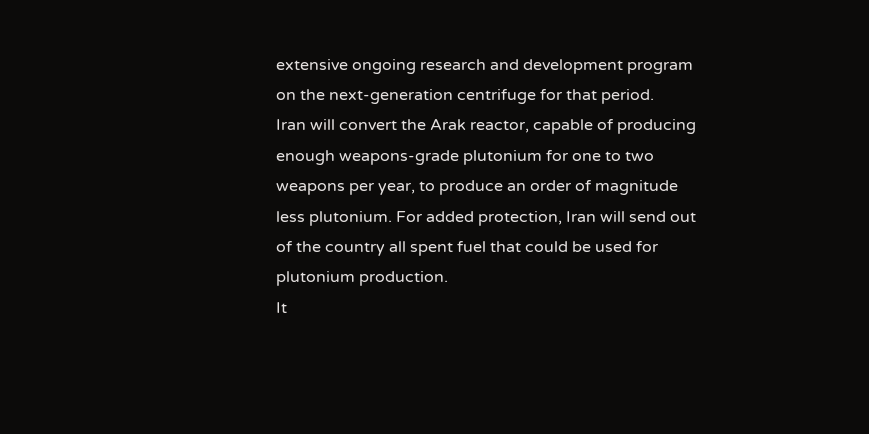extensive ongoing research and development program on the next-generation centrifuge for that period.
Iran will convert the Arak reactor, capable of producing enough weapons-grade plutonium for one to two weapons per year, to produce an order of magnitude less plutonium. For added protection, Iran will send out of the country all spent fuel that could be used for plutonium production.
It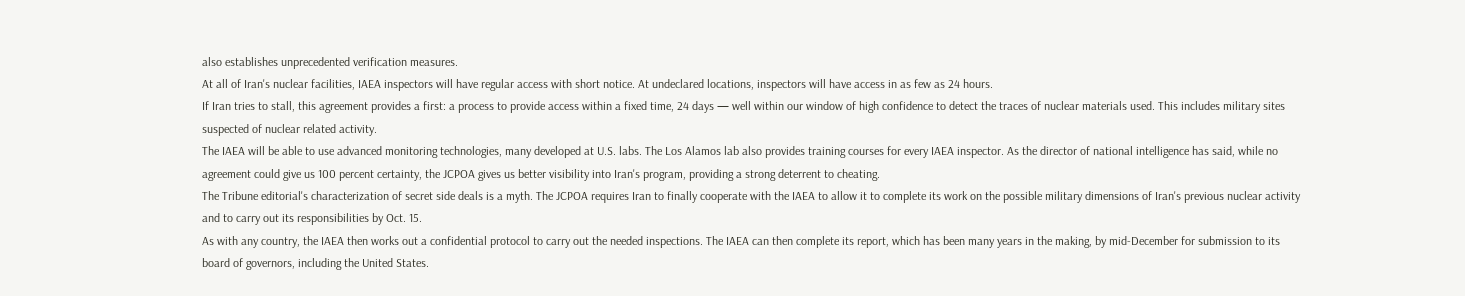also establishes unprecedented verification measures.
At all of Iran's nuclear facilities, IAEA inspectors will have regular access with short notice. At undeclared locations, inspectors will have access in as few as 24 hours.
If Iran tries to stall, this agreement provides a first: a process to provide access within a fixed time, 24 days — well within our window of high confidence to detect the traces of nuclear materials used. This includes military sites suspected of nuclear related activity.
The IAEA will be able to use advanced monitoring technologies, many developed at U.S. labs. The Los Alamos lab also provides training courses for every IAEA inspector. As the director of national intelligence has said, while no agreement could give us 100 percent certainty, the JCPOA gives us better visibility into Iran's program, providing a strong deterrent to cheating.
The Tribune editorial's characterization of secret side deals is a myth. The JCPOA requires Iran to finally cooperate with the IAEA to allow it to complete its work on the possible military dimensions of Iran's previous nuclear activity and to carry out its responsibilities by Oct. 15.
As with any country, the IAEA then works out a confidential protocol to carry out the needed inspections. The IAEA can then complete its report, which has been many years in the making, by mid-December for submission to its board of governors, including the United States.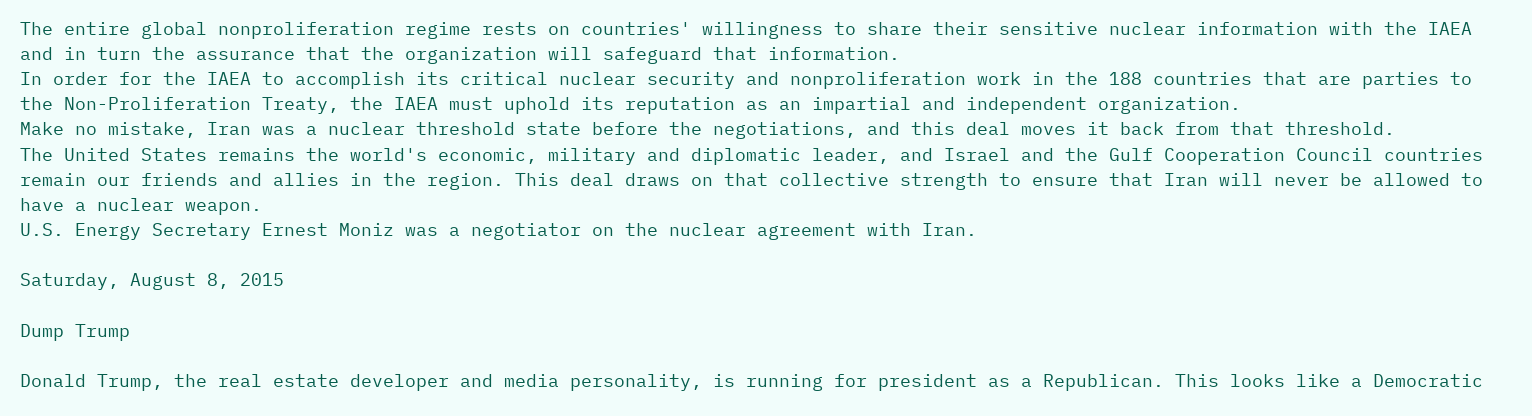The entire global nonproliferation regime rests on countries' willingness to share their sensitive nuclear information with the IAEA and in turn the assurance that the organization will safeguard that information.
In order for the IAEA to accomplish its critical nuclear security and nonproliferation work in the 188 countries that are parties to the Non-Proliferation Treaty, the IAEA must uphold its reputation as an impartial and independent organization.
Make no mistake, Iran was a nuclear threshold state before the negotiations, and this deal moves it back from that threshold.
The United States remains the world's economic, military and diplomatic leader, and Israel and the Gulf Cooperation Council countries remain our friends and allies in the region. This deal draws on that collective strength to ensure that Iran will never be allowed to have a nuclear weapon.
U.S. Energy Secretary Ernest Moniz was a negotiator on the nuclear agreement with Iran.

Saturday, August 8, 2015

Dump Trump

Donald Trump, the real estate developer and media personality, is running for president as a Republican. This looks like a Democratic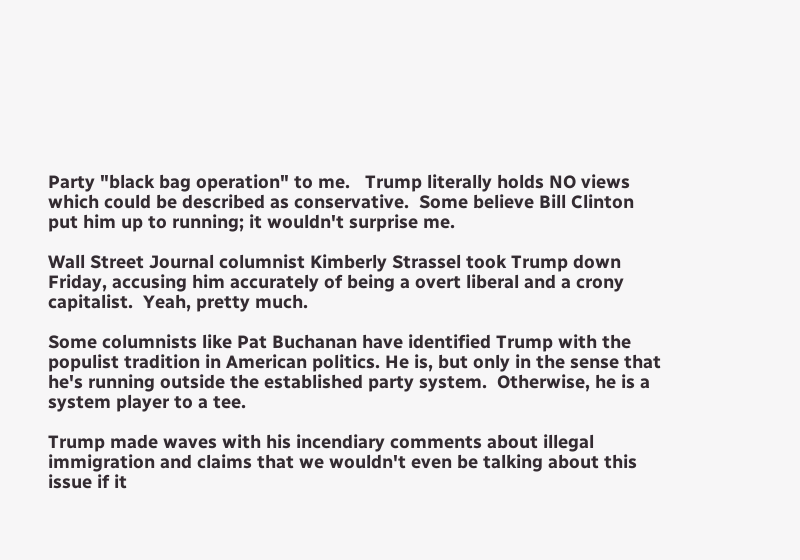Party "black bag operation" to me.   Trump literally holds NO views which could be described as conservative.  Some believe Bill Clinton put him up to running; it wouldn't surprise me.

Wall Street Journal columnist Kimberly Strassel took Trump down Friday, accusing him accurately of being a overt liberal and a crony capitalist.  Yeah, pretty much.

Some columnists like Pat Buchanan have identified Trump with the populist tradition in American politics. He is, but only in the sense that he's running outside the established party system.  Otherwise, he is a system player to a tee.

Trump made waves with his incendiary comments about illegal immigration and claims that we wouldn't even be talking about this issue if it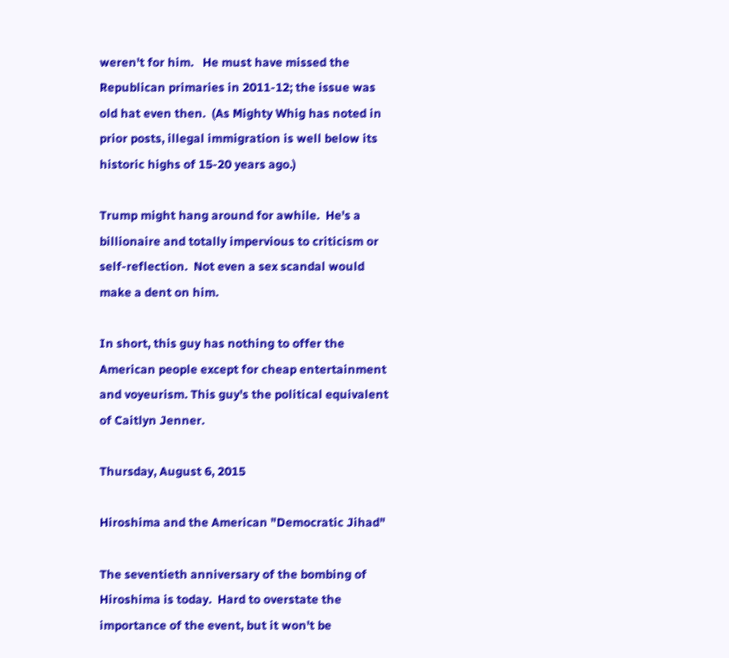weren't for him.   He must have missed the Republican primaries in 2011-12; the issue was old hat even then.  (As Mighty Whig has noted in prior posts, illegal immigration is well below its historic highs of 15-20 years ago.)

Trump might hang around for awhile.  He's a billionaire and totally impervious to criticism or self-reflection.  Not even a sex scandal would make a dent on him.

In short, this guy has nothing to offer the American people except for cheap entertainment and voyeurism. This guy's the political equivalent of Caitlyn Jenner.

Thursday, August 6, 2015

Hiroshima and the American "Democratic Jihad"

The seventieth anniversary of the bombing of Hiroshima is today.  Hard to overstate the importance of the event, but it won't be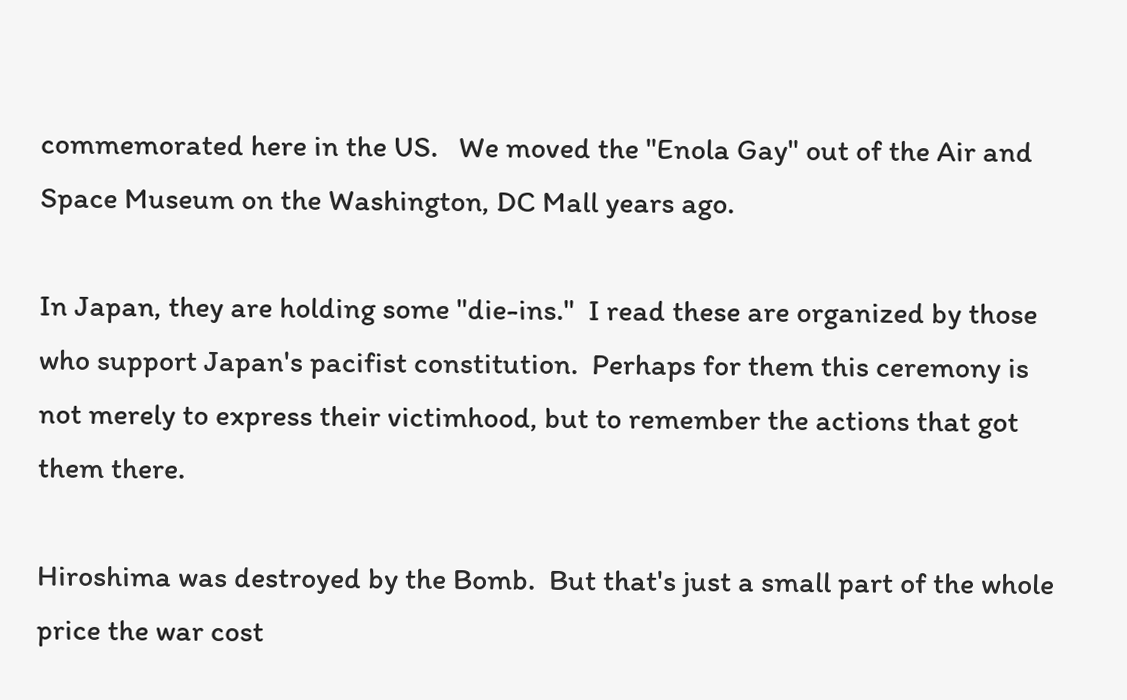commemorated here in the US.   We moved the "Enola Gay" out of the Air and Space Museum on the Washington, DC Mall years ago.

In Japan, they are holding some "die-ins."  I read these are organized by those who support Japan's pacifist constitution.  Perhaps for them this ceremony is not merely to express their victimhood, but to remember the actions that got them there.

Hiroshima was destroyed by the Bomb.  But that's just a small part of the whole price the war cost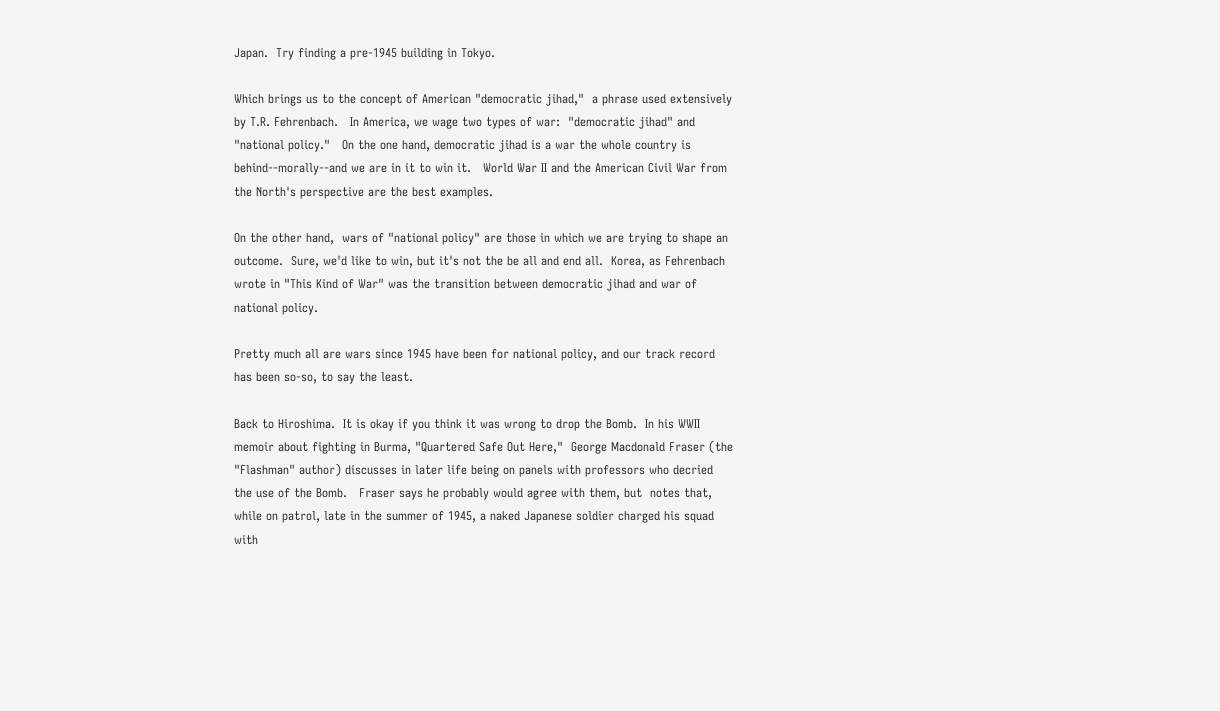Japan.  Try finding a pre-1945 building in Tokyo.

Which brings us to the concept of American "democratic jihad,"  a phrase used extensively by T.R. Fehrenbach.   In America, we wage two types of war:  "democratic jihad" and "national policy."   On the one hand, democratic jihad is a war the whole country is behind--morally--and we are in it to win it.   World War II and the American Civil War from the North's perspective are the best examples.

On the other hand,  wars of "national policy" are those in which we are trying to shape an outcome.  Sure, we'd like to win, but it's not the be all and end all.  Korea, as Fehrenbach wrote in "This Kind of War" was the transition between democratic jihad and war of national policy.

Pretty much all are wars since 1945 have been for national policy, and our track record has been so-so, to say the least.

Back to Hiroshima.  It is okay if you think it was wrong to drop the Bomb.  In his WWII memoir about fighting in Burma, "Quartered Safe Out Here,"  George Macdonald Fraser (the "Flashman" author) discusses in later life being on panels with professors who decried the use of the Bomb.   Fraser says he probably would agree with them, but  notes that, while on patrol, late in the summer of 1945, a naked Japanese soldier charged his squad with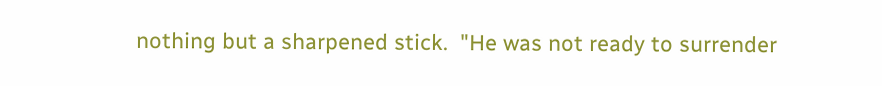nothing but a sharpened stick.  "He was not ready to surrender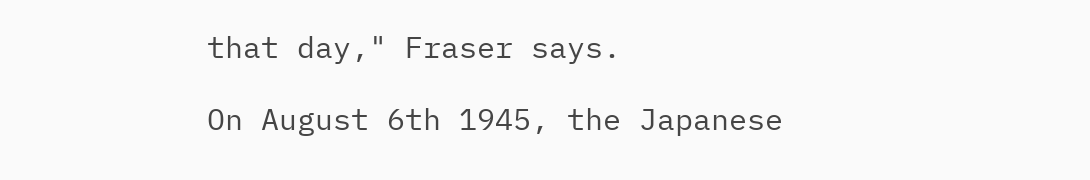that day," Fraser says.

On August 6th 1945, the Japanese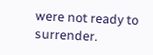were not ready to surrender.